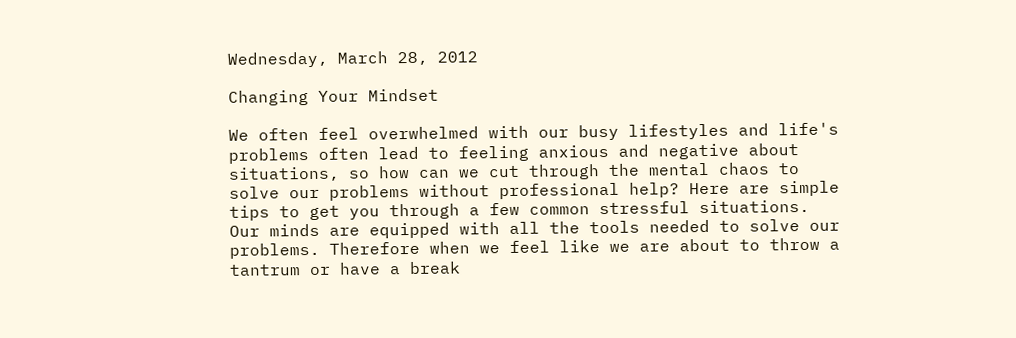Wednesday, March 28, 2012

Changing Your Mindset

We often feel overwhelmed with our busy lifestyles and life's problems often lead to feeling anxious and negative about situations, so how can we cut through the mental chaos to solve our problems without professional help? Here are simple tips to get you through a few common stressful situations.
Our minds are equipped with all the tools needed to solve our problems. Therefore when we feel like we are about to throw a tantrum or have a break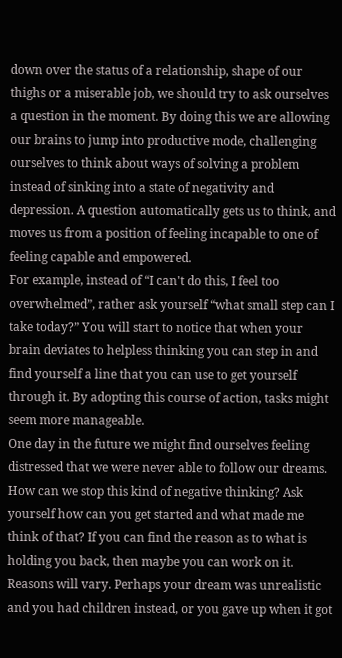down over the status of a relationship, shape of our thighs or a miserable job, we should try to ask ourselves a question in the moment. By doing this we are allowing our brains to jump into productive mode, challenging ourselves to think about ways of solving a problem instead of sinking into a state of negativity and depression. A question automatically gets us to think, and moves us from a position of feeling incapable to one of feeling capable and empowered.
For example, instead of “I can't do this, I feel too overwhelmed”, rather ask yourself “what small step can I take today?” You will start to notice that when your brain deviates to helpless thinking you can step in and find yourself a line that you can use to get yourself through it. By adopting this course of action, tasks might seem more manageable.
One day in the future we might find ourselves feeling distressed that we were never able to follow our dreams. How can we stop this kind of negative thinking? Ask yourself how can you get started and what made me think of that? If you can find the reason as to what is holding you back, then maybe you can work on it. Reasons will vary. Perhaps your dream was unrealistic and you had children instead, or you gave up when it got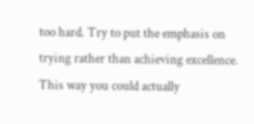too hard. Try to put the emphasis on trying rather than achieving excellence. This way you could actually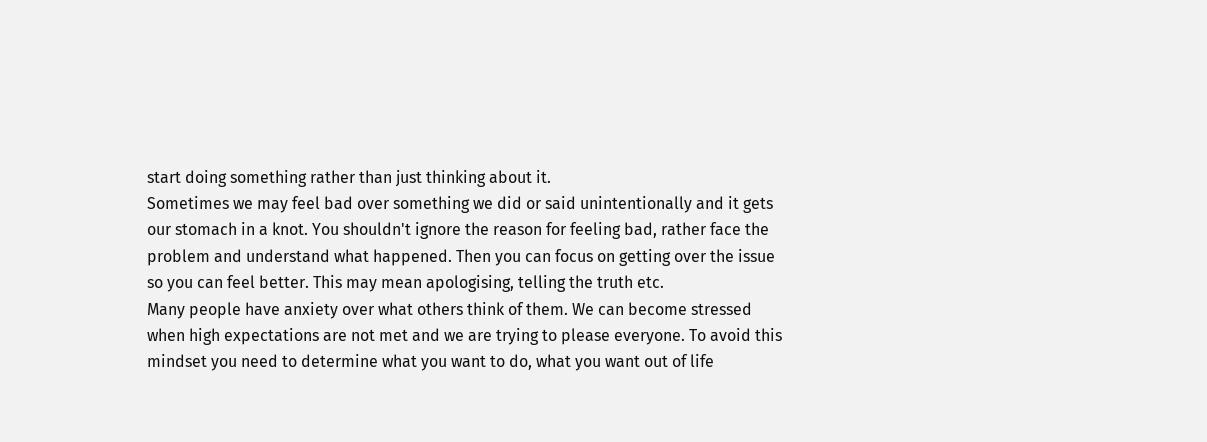start doing something rather than just thinking about it.
Sometimes we may feel bad over something we did or said unintentionally and it gets our stomach in a knot. You shouldn't ignore the reason for feeling bad, rather face the problem and understand what happened. Then you can focus on getting over the issue so you can feel better. This may mean apologising, telling the truth etc.
Many people have anxiety over what others think of them. We can become stressed when high expectations are not met and we are trying to please everyone. To avoid this mindset you need to determine what you want to do, what you want out of life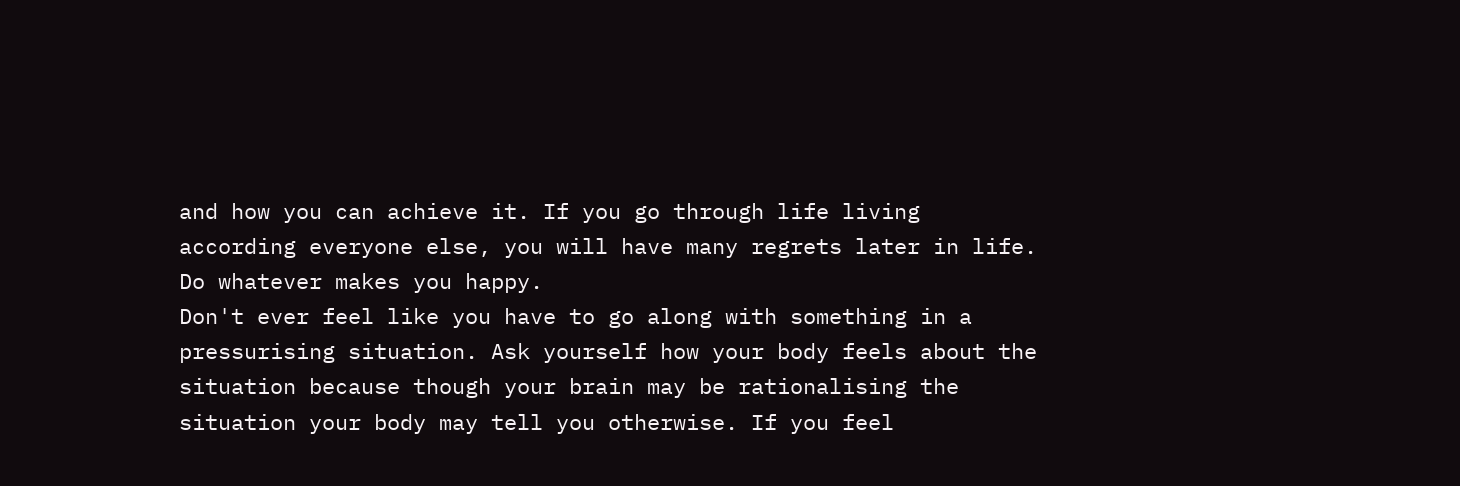and how you can achieve it. If you go through life living according everyone else, you will have many regrets later in life. Do whatever makes you happy.
Don't ever feel like you have to go along with something in a pressurising situation. Ask yourself how your body feels about the situation because though your brain may be rationalising the situation your body may tell you otherwise. If you feel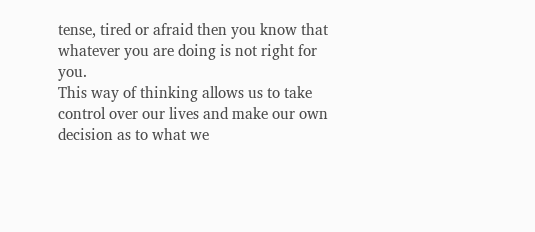tense, tired or afraid then you know that whatever you are doing is not right for you.
This way of thinking allows us to take control over our lives and make our own decision as to what we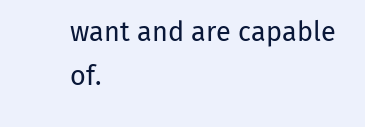want and are capable of.